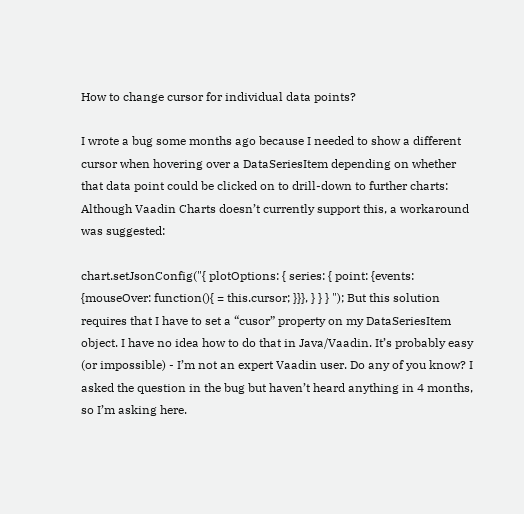How to change cursor for individual data points?

I wrote a bug some months ago because I needed to show a different cursor when hovering over a DataSeriesItem depending on whether that data point could be clicked on to drill-down to further charts:
Although Vaadin Charts doesn’t currently support this, a workaround was suggested:

chart.setJsonConfig("{ plotOptions: { series: { point: {events: {mouseOver: function(){ = this.cursor; }}}, } } } "); But this solution requires that I have to set a “cusor” property on my DataSeriesItem object. I have no idea how to do that in Java/Vaadin. It’s probably easy (or impossible) - I’m not an expert Vaadin user. Do any of you know? I asked the question in the bug but haven’t heard anything in 4 months, so I’m asking here.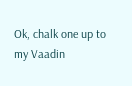Ok, chalk one up to my Vaadin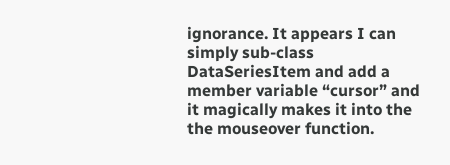ignorance. It appears I can simply sub-class DataSeriesItem and add a member variable “cursor” and it magically makes it into the the mouseover function.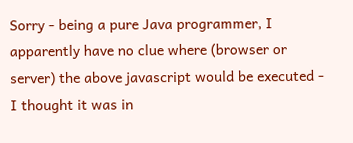Sorry - being a pure Java programmer, I apparently have no clue where (browser or server) the above javascript would be executed - I thought it was in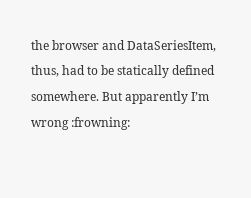the browser and DataSeriesItem, thus, had to be statically defined somewhere. But apparently I’m wrong :frowning: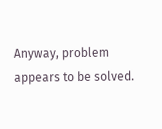Anyway, problem appears to be solved.